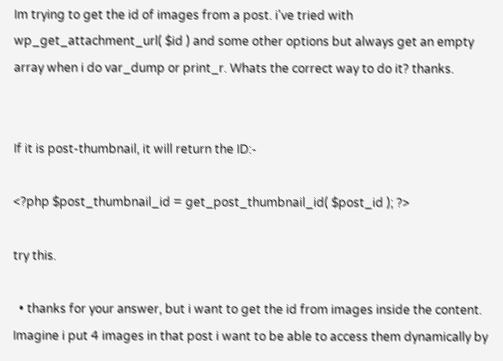Im trying to get the id of images from a post. i've tried with wp_get_attachment_url( $id ) and some other options but always get an empty array when i do var_dump or print_r. Whats the correct way to do it? thanks.


If it is post-thumbnail, it will return the ID:-

<?php $post_thumbnail_id = get_post_thumbnail_id( $post_id ); ?>

try this.

  • thanks for your answer, but i want to get the id from images inside the content. Imagine i put 4 images in that post i want to be able to access them dynamically by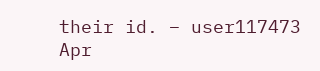their id. – user117473 Apr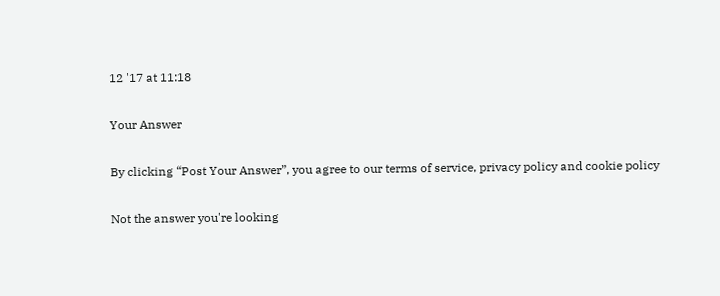12 '17 at 11:18

Your Answer

By clicking “Post Your Answer”, you agree to our terms of service, privacy policy and cookie policy

Not the answer you're looking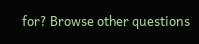for? Browse other questions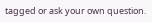tagged or ask your own question.